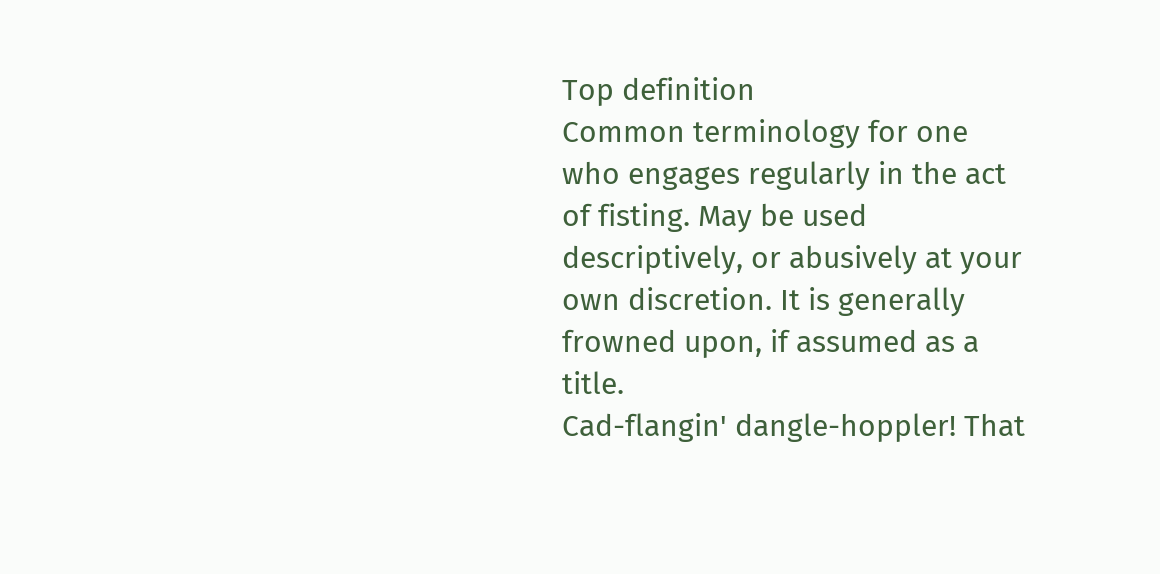Top definition
Common terminology for one who engages regularly in the act of fisting. May be used descriptively, or abusively at your own discretion. It is generally frowned upon, if assumed as a title.
Cad-flangin' dangle-hoppler! That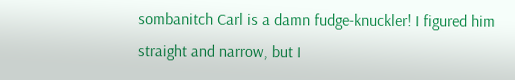sombanitch Carl is a damn fudge-knuckler! I figured him straight and narrow, but I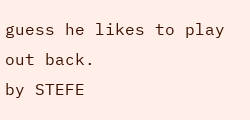guess he likes to play out back.
by STEFE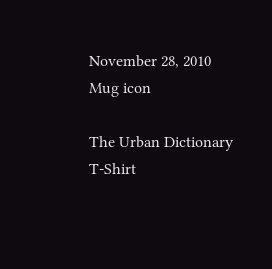November 28, 2010
Mug icon

The Urban Dictionary T-Shirt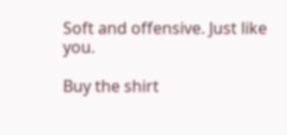Soft and offensive. Just like you.

Buy the shirt